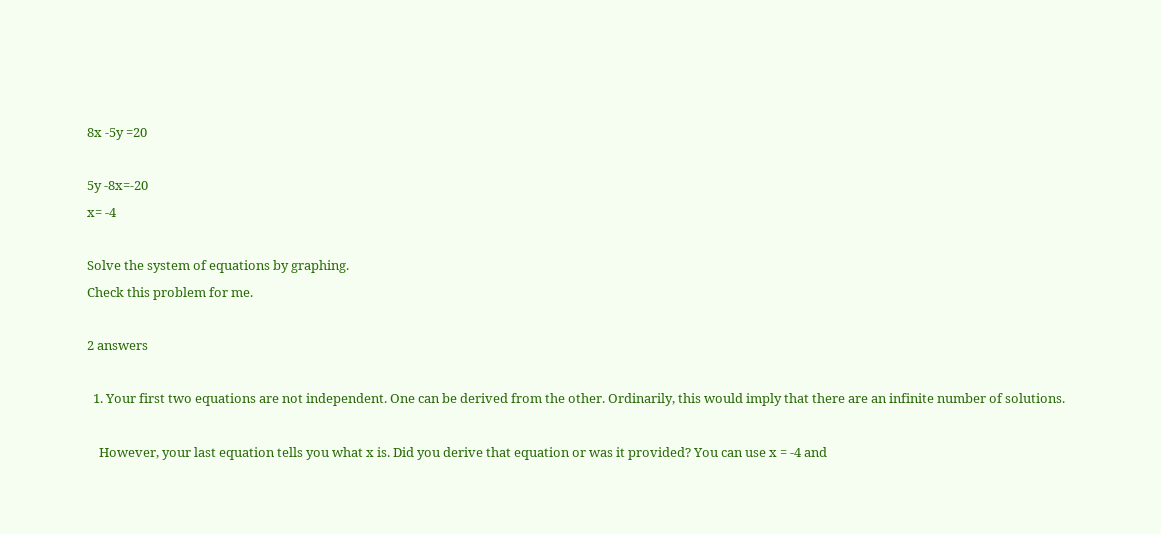8x -5y =20

5y -8x=-20
x= -4

Solve the system of equations by graphing.
Check this problem for me.

2 answers

  1. Your first two equations are not independent. One can be derived from the other. Ordinarily, this would imply that there are an infinite number of solutions.

    However, your last equation tells you what x is. Did you derive that equation or was it provided? You can use x = -4 and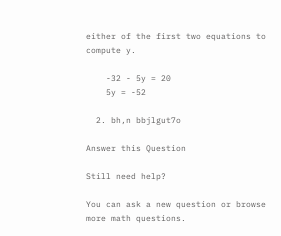either of the first two equations to compute y.

    -32 - 5y = 20
    5y = -52

  2. bh,n bbjlgut7o

Answer this Question

Still need help?

You can ask a new question or browse more math questions.